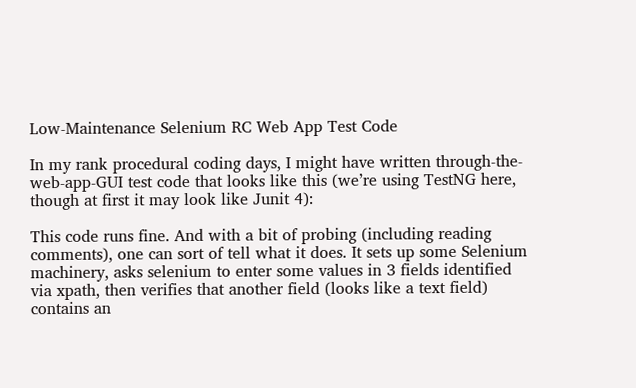Low-Maintenance Selenium RC Web App Test Code

In my rank procedural coding days, I might have written through-the-web-app-GUI test code that looks like this (we’re using TestNG here, though at first it may look like Junit 4):

This code runs fine. And with a bit of probing (including reading comments), one can sort of tell what it does. It sets up some Selenium machinery, asks selenium to enter some values in 3 fields identified via xpath, then verifies that another field (looks like a text field) contains an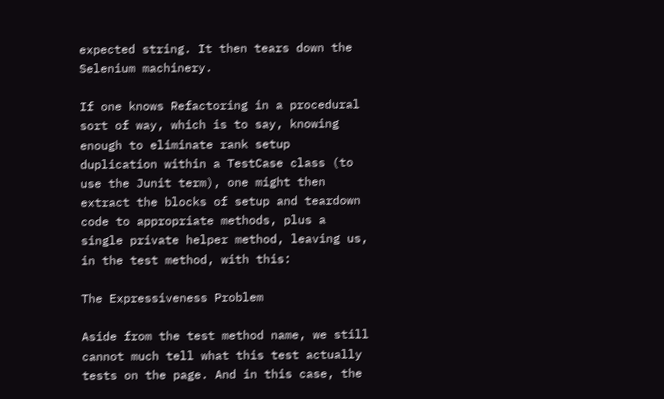expected string. It then tears down the Selenium machinery.

If one knows Refactoring in a procedural sort of way, which is to say, knowing enough to eliminate rank setup duplication within a TestCase class (to use the Junit term), one might then extract the blocks of setup and teardown code to appropriate methods, plus a single private helper method, leaving us, in the test method, with this:

The Expressiveness Problem

Aside from the test method name, we still cannot much tell what this test actually tests on the page. And in this case, the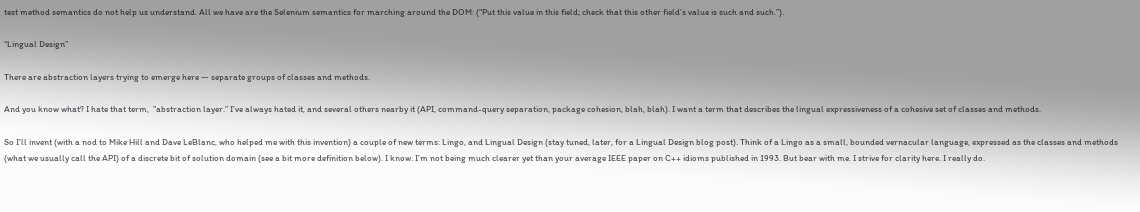test method semantics do not help us understand. All we have are the Selenium semantics for marching around the DOM: (“Put this value in this field; check that this other field’s value is such and such.”).

“Lingual Design”

There are abstraction layers trying to emerge here — separate groups of classes and methods.

And you know what? I hate that term,  ”abstraction layer.” I’ve always hated it, and several others nearby it (API, command-query separation, package cohesion, blah, blah). I want a term that describes the lingual expressiveness of a cohesive set of classes and methods.

So I’ll invent (with a nod to Mike Hill and Dave LeBlanc, who helped me with this invention) a couple of new terms: Lingo, and Lingual Design (stay tuned, later, for a Lingual Design blog post). Think of a Lingo as a small, bounded vernacular language, expressed as the classes and methods (what we usually call the API) of a discrete bit of solution domain (see a bit more definition below). I know. I’m not being much clearer yet than your average IEEE paper on C++ idioms published in 1993. But bear with me. I strive for clarity here. I really do.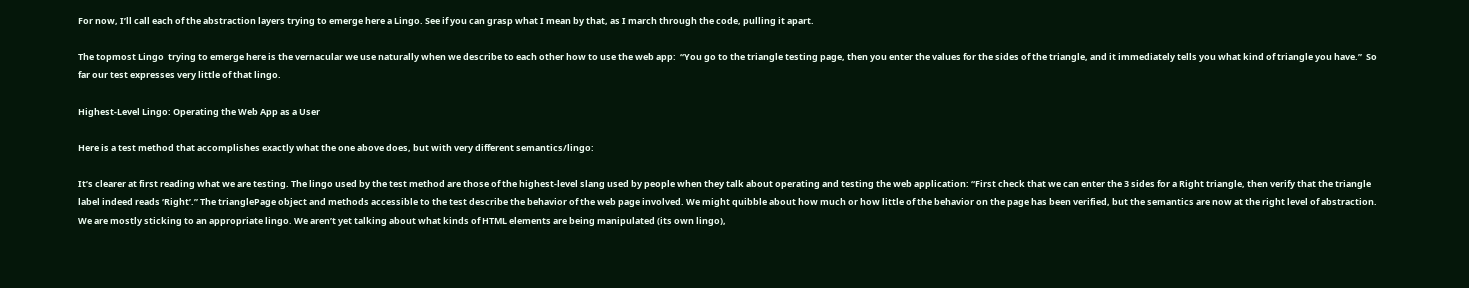For now, I’ll call each of the abstraction layers trying to emerge here a Lingo. See if you can grasp what I mean by that, as I march through the code, pulling it apart.

The topmost Lingo  trying to emerge here is the vernacular we use naturally when we describe to each other how to use the web app:  “You go to the triangle testing page, then you enter the values for the sides of the triangle, and it immediately tells you what kind of triangle you have.”  So far our test expresses very little of that lingo.

Highest-Level Lingo: Operating the Web App as a User

Here is a test method that accomplishes exactly what the one above does, but with very different semantics/lingo:

It’s clearer at first reading what we are testing. The lingo used by the test method are those of the highest-level slang used by people when they talk about operating and testing the web application: “First check that we can enter the 3 sides for a Right triangle, then verify that the triangle label indeed reads ‘Right’.” The trianglePage object and methods accessible to the test describe the behavior of the web page involved. We might quibble about how much or how little of the behavior on the page has been verified, but the semantics are now at the right level of abstraction. We are mostly sticking to an appropriate lingo. We aren’t yet talking about what kinds of HTML elements are being manipulated (its own lingo),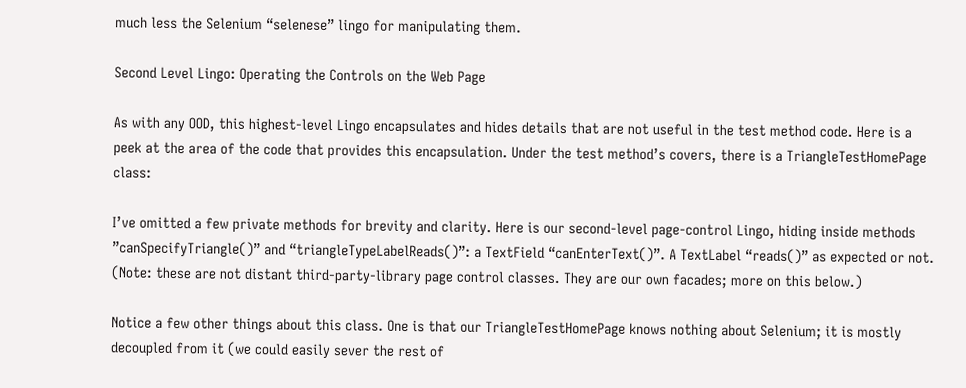much less the Selenium “selenese” lingo for manipulating them.

Second Level Lingo: Operating the Controls on the Web Page

As with any OOD, this highest-level Lingo encapsulates and hides details that are not useful in the test method code. Here is a peek at the area of the code that provides this encapsulation. Under the test method’s covers, there is a TriangleTestHomePage class:

I’ve omitted a few private methods for brevity and clarity. Here is our second-level page-control Lingo, hiding inside methods  ”canSpecifyTriangle()” and “triangleTypeLabelReads()”: a TextField “canEnterText()”. A TextLabel “reads()” as expected or not. (Note: these are not distant third-party-library page control classes. They are our own facades; more on this below.)

Notice a few other things about this class. One is that our TriangleTestHomePage knows nothing about Selenium; it is mostly decoupled from it (we could easily sever the rest of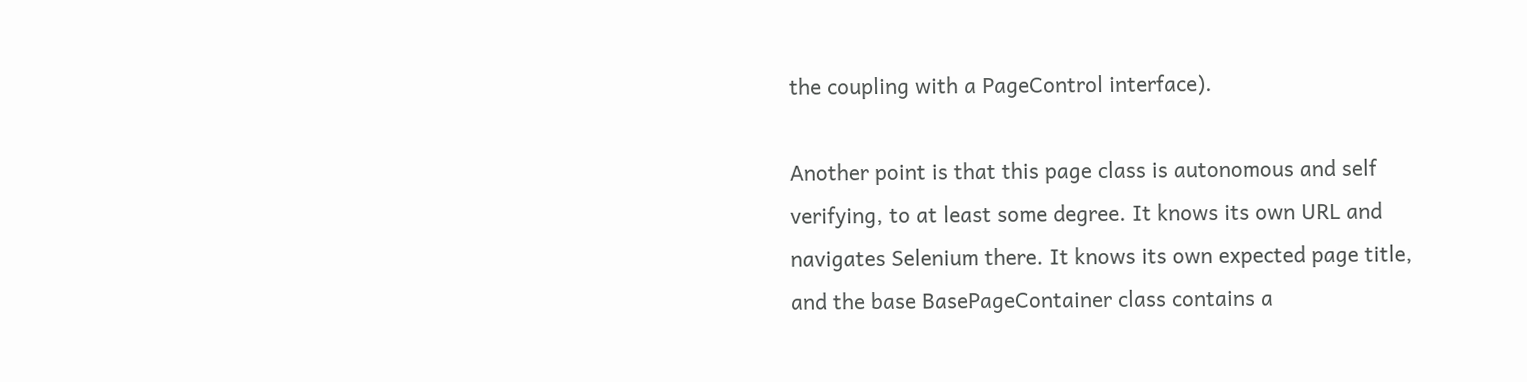the coupling with a PageControl interface).

Another point is that this page class is autonomous and self verifying, to at least some degree. It knows its own URL and navigates Selenium there. It knows its own expected page title, and the base BasePageContainer class contains a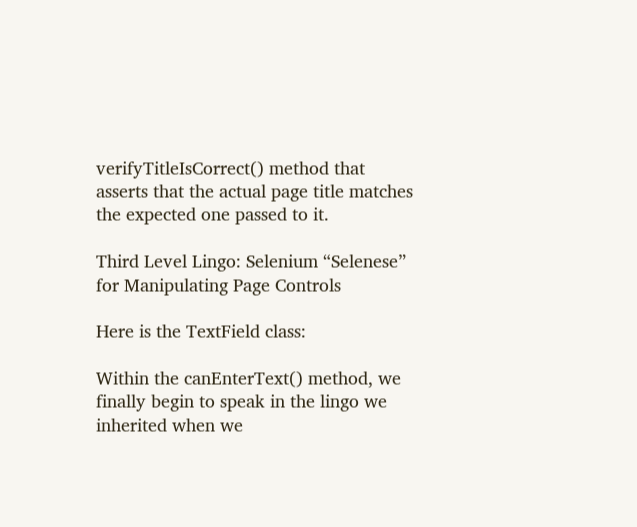verifyTitleIsCorrect() method that asserts that the actual page title matches the expected one passed to it.

Third Level Lingo: Selenium “Selenese” for Manipulating Page Controls

Here is the TextField class:

Within the canEnterText() method, we finally begin to speak in the lingo we inherited when we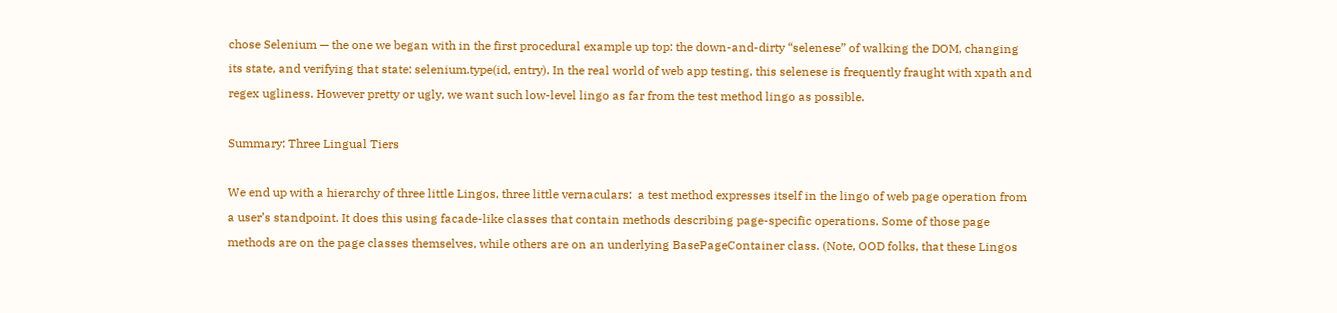chose Selenium — the one we began with in the first procedural example up top: the down-and-dirty “selenese” of walking the DOM, changing its state, and verifying that state: selenium.type(id, entry). In the real world of web app testing, this selenese is frequently fraught with xpath and regex ugliness. However pretty or ugly, we want such low-level lingo as far from the test method lingo as possible.

Summary: Three Lingual Tiers

We end up with a hierarchy of three little Lingos, three little vernaculars:  a test method expresses itself in the lingo of web page operation from a user’s standpoint. It does this using facade-like classes that contain methods describing page-specific operations. Some of those page methods are on the page classes themselves, while others are on an underlying BasePageContainer class. (Note, OOD folks, that these Lingos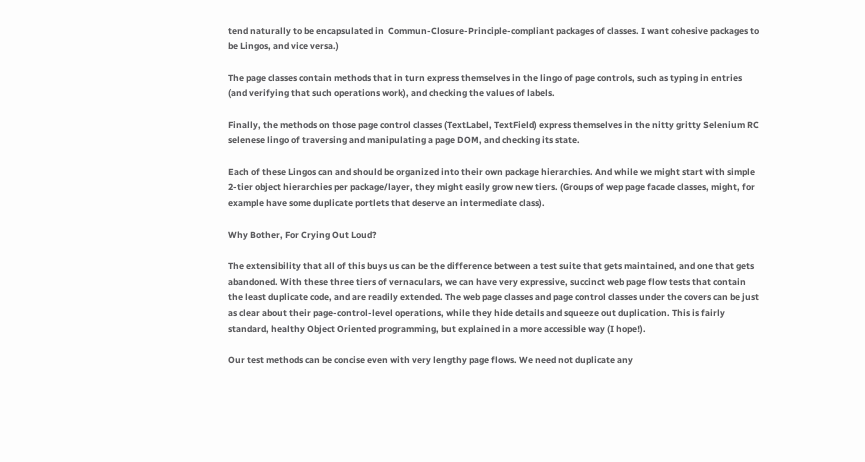tend naturally to be encapsulated in  Commun-Closure-Principle-compliant packages of classes. I want cohesive packages to  be Lingos, and vice versa.)

The page classes contain methods that in turn express themselves in the lingo of page controls, such as typing in entries (and verifying that such operations work), and checking the values of labels.

Finally, the methods on those page control classes (TextLabel, TextField) express themselves in the nitty gritty Selenium RC selenese lingo of traversing and manipulating a page DOM, and checking its state.

Each of these Lingos can and should be organized into their own package hierarchies. And while we might start with simple 2-tier object hierarchies per package/layer, they might easily grow new tiers. (Groups of wep page facade classes, might, for example have some duplicate portlets that deserve an intermediate class).

Why Bother, For Crying Out Loud?

The extensibility that all of this buys us can be the difference between a test suite that gets maintained, and one that gets abandoned. With these three tiers of vernaculars, we can have very expressive, succinct web page flow tests that contain the least duplicate code, and are readily extended. The web page classes and page control classes under the covers can be just as clear about their page-control-level operations, while they hide details and squeeze out duplication. This is fairly standard, healthy Object Oriented programming, but explained in a more accessible way (I hope!).

Our test methods can be concise even with very lengthy page flows. We need not duplicate any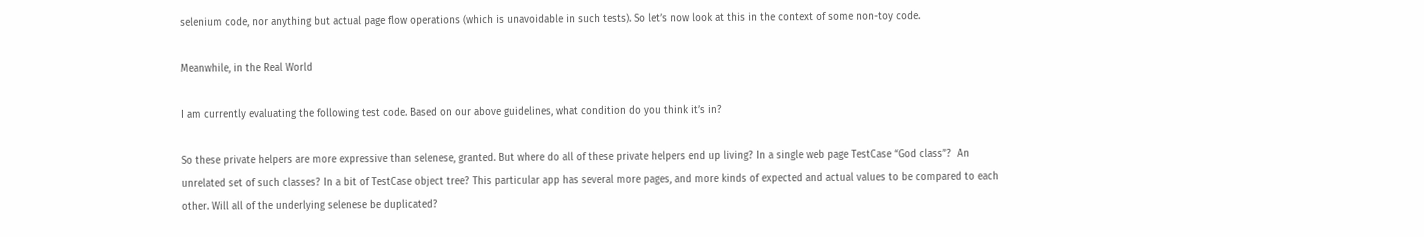selenium code, nor anything but actual page flow operations (which is unavoidable in such tests). So let’s now look at this in the context of some non-toy code.

Meanwhile, in the Real World

I am currently evaluating the following test code. Based on our above guidelines, what condition do you think it’s in?

So these private helpers are more expressive than selenese, granted. But where do all of these private helpers end up living? In a single web page TestCase “God class”?  An unrelated set of such classes? In a bit of TestCase object tree? This particular app has several more pages, and more kinds of expected and actual values to be compared to each other. Will all of the underlying selenese be duplicated?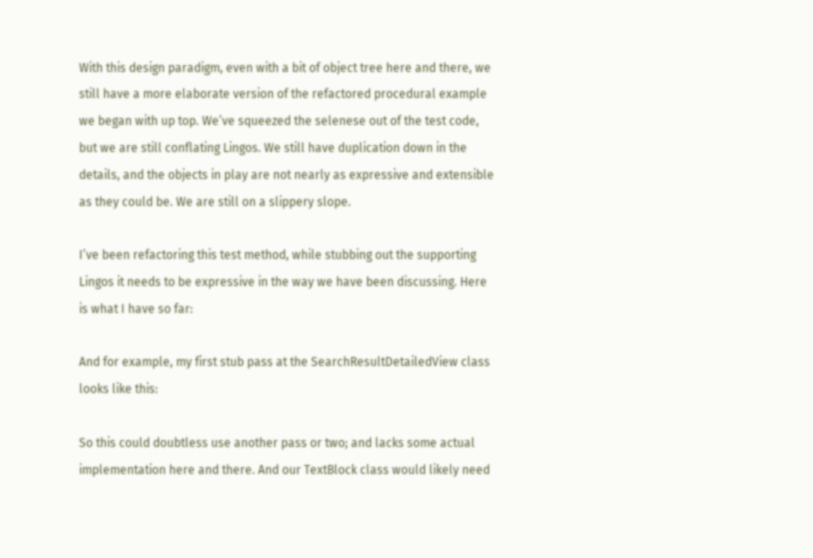With this design paradigm, even with a bit of object tree here and there, we still have a more elaborate version of the refactored procedural example we began with up top. We’ve squeezed the selenese out of the test code, but we are still conflating Lingos. We still have duplication down in the details, and the objects in play are not nearly as expressive and extensible as they could be. We are still on a slippery slope.

I’ve been refactoring this test method, while stubbing out the supporting Lingos it needs to be expressive in the way we have been discussing. Here is what I have so far:

And for example, my first stub pass at the SearchResultDetailedView class looks like this:

So this could doubtless use another pass or two; and lacks some actual implementation here and there. And our TextBlock class would likely need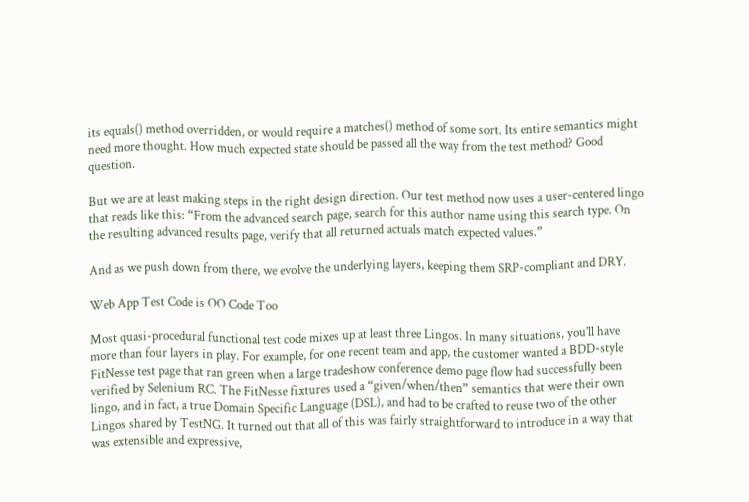its equals() method overridden, or would require a matches() method of some sort. Its entire semantics might need more thought. How much expected state should be passed all the way from the test method? Good question.

But we are at least making steps in the right design direction. Our test method now uses a user-centered lingo that reads like this: “From the advanced search page, search for this author name using this search type. On the resulting advanced results page, verify that all returned actuals match expected values.”

And as we push down from there, we evolve the underlying layers, keeping them SRP-compliant and DRY.

Web App Test Code is OO Code Too

Most quasi-procedural functional test code mixes up at least three Lingos. In many situations, you’ll have more than four layers in play. For example, for one recent team and app, the customer wanted a BDD-style FitNesse test page that ran green when a large tradeshow conference demo page flow had successfully been verified by Selenium RC. The FitNesse fixtures used a “given/when/then” semantics that were their own lingo, and in fact, a true Domain Specific Language (DSL), and had to be crafted to reuse two of the other Lingos shared by TestNG. It turned out that all of this was fairly straightforward to introduce in a way that was extensible and expressive,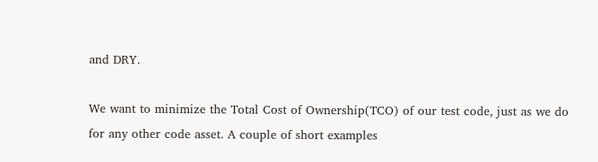and DRY.

We want to minimize the Total Cost of Ownership(TCO) of our test code, just as we do for any other code asset. A couple of short examples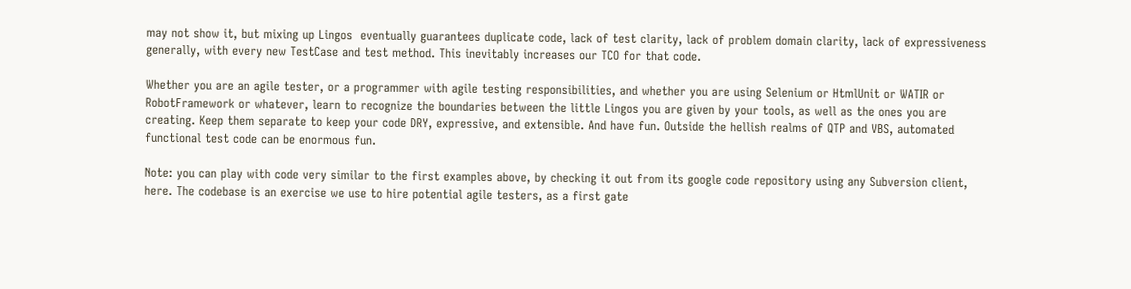may not show it, but mixing up Lingos  eventually guarantees duplicate code, lack of test clarity, lack of problem domain clarity, lack of expressiveness generally, with every new TestCase and test method. This inevitably increases our TCO for that code.

Whether you are an agile tester, or a programmer with agile testing responsibilities, and whether you are using Selenium or HtmlUnit or WATIR or RobotFramework or whatever, learn to recognize the boundaries between the little Lingos you are given by your tools, as well as the ones you are creating. Keep them separate to keep your code DRY, expressive, and extensible. And have fun. Outside the hellish realms of QTP and VBS, automated functional test code can be enormous fun.

Note: you can play with code very similar to the first examples above, by checking it out from its google code repository using any Subversion client, here. The codebase is an exercise we use to hire potential agile testers, as a first gate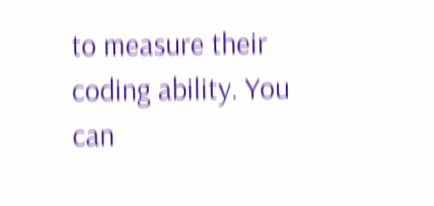to measure their coding ability. You can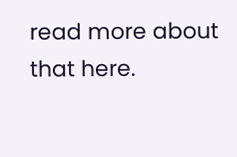read more about that here.